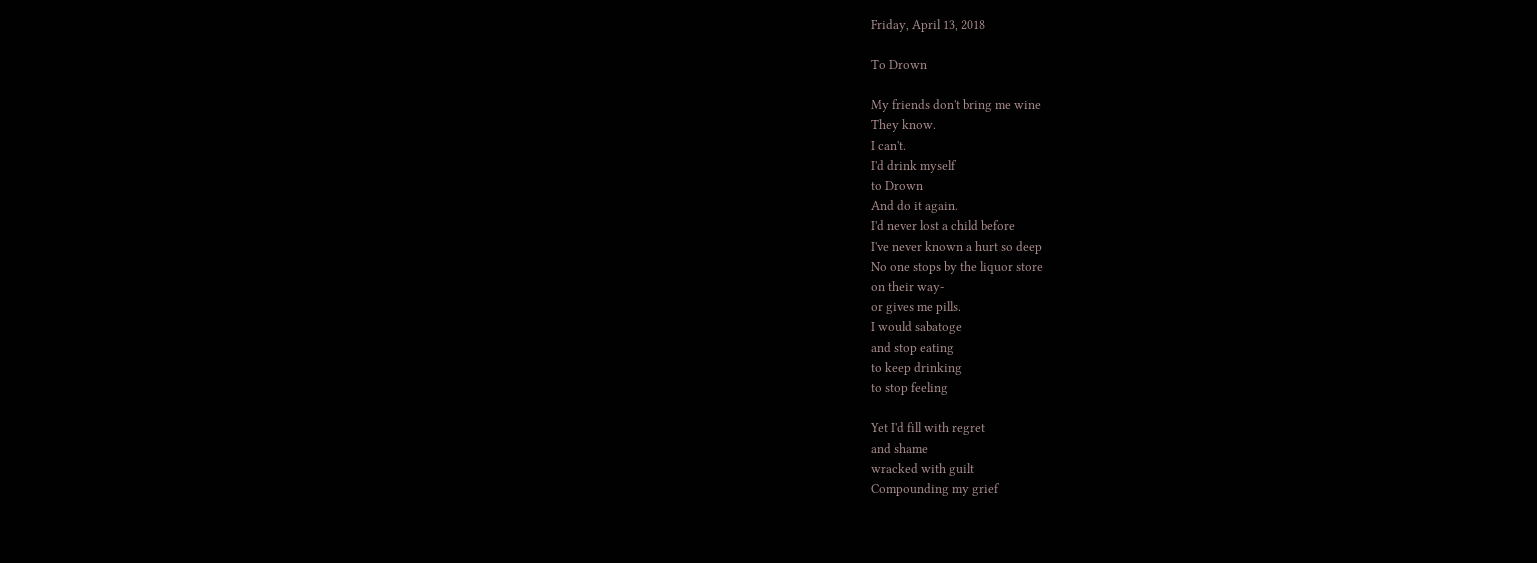Friday, April 13, 2018

To Drown

My friends don't bring me wine
They know.
I can't.
I'd drink myself
to Drown
And do it again.
I'd never lost a child before
I've never known a hurt so deep
No one stops by the liquor store
on their way-
or gives me pills.
I would sabatoge
and stop eating
to keep drinking
to stop feeling

Yet I'd fill with regret
and shame
wracked with guilt
Compounding my grief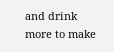and drink more to make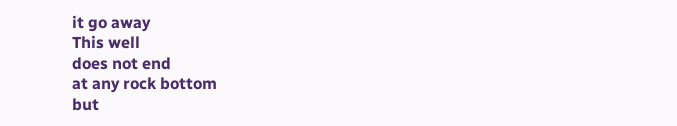it go away
This well
does not end
at any rock bottom
but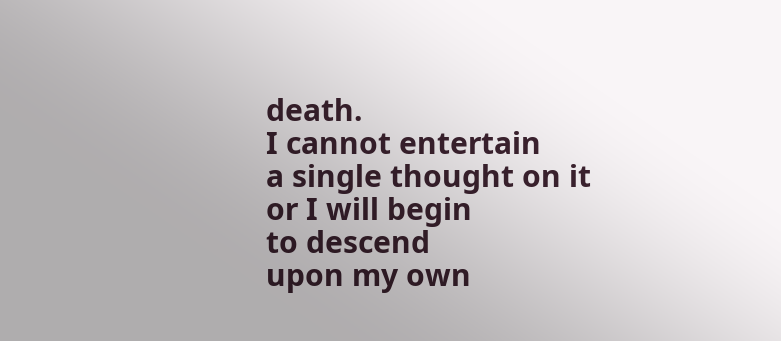death.
I cannot entertain
a single thought on it
or I will begin
to descend
upon my own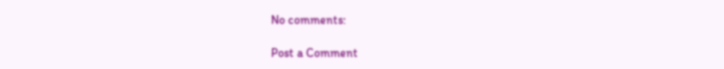No comments:

Post a Comment